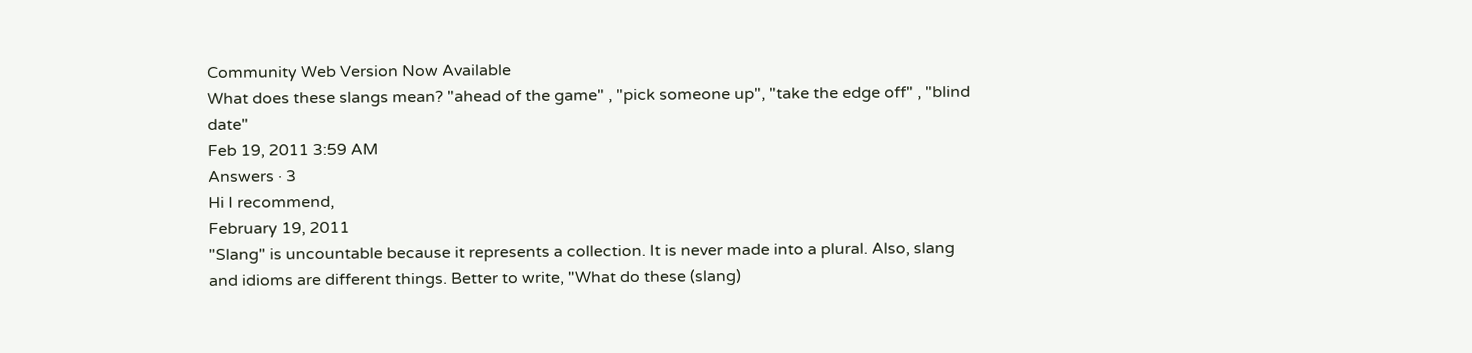Community Web Version Now Available
What does these slangs mean? "ahead of the game" , "pick someone up", "take the edge off" , "blind date"
Feb 19, 2011 3:59 AM
Answers · 3
Hi I recommend,
February 19, 2011
"Slang" is uncountable because it represents a collection. It is never made into a plural. Also, slang and idioms are different things. Better to write, "What do these (slang)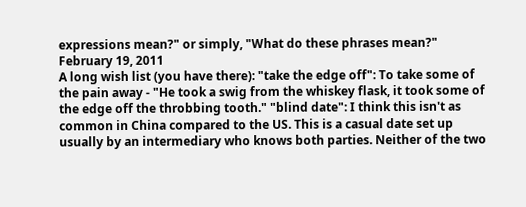expressions mean?" or simply, "What do these phrases mean?"
February 19, 2011
A long wish list (you have there): "take the edge off": To take some of the pain away - "He took a swig from the whiskey flask, it took some of the edge off the throbbing tooth." "blind date": I think this isn't as common in China compared to the US. This is a casual date set up usually by an intermediary who knows both parties. Neither of the two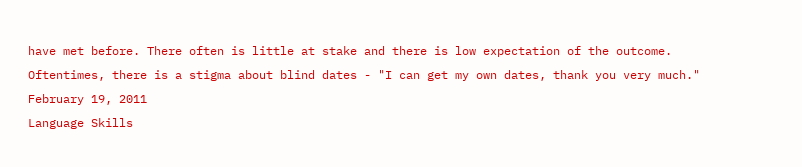have met before. There often is little at stake and there is low expectation of the outcome. Oftentimes, there is a stigma about blind dates - "I can get my own dates, thank you very much."
February 19, 2011
Language Skills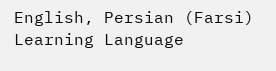English, Persian (Farsi)
Learning Language